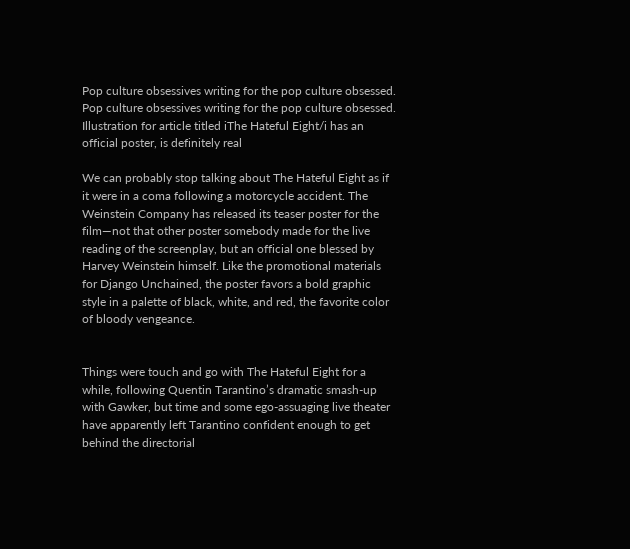Pop culture obsessives writing for the pop culture obsessed.
Pop culture obsessives writing for the pop culture obsessed.
Illustration for article titled iThe Hateful Eight/i has an official poster, is definitely real

We can probably stop talking about The Hateful Eight as if it were in a coma following a motorcycle accident. The Weinstein Company has released its teaser poster for the film—not that other poster somebody made for the live reading of the screenplay, but an official one blessed by Harvey Weinstein himself. Like the promotional materials for Django Unchained, the poster favors a bold graphic style in a palette of black, white, and red, the favorite color of bloody vengeance.


Things were touch and go with The Hateful Eight for a while, following Quentin Tarantino’s dramatic smash-up with Gawker, but time and some ego-assuaging live theater have apparently left Tarantino confident enough to get behind the directorial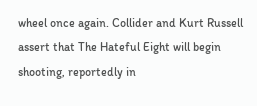wheel once again. Collider and Kurt Russell assert that The Hateful Eight will begin shooting, reportedly in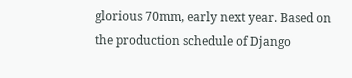glorious 70mm, early next year. Based on the production schedule of Django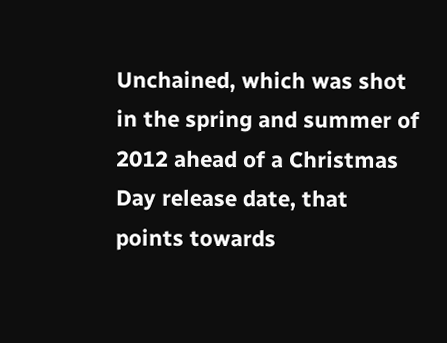Unchained, which was shot in the spring and summer of 2012 ahead of a Christmas Day release date, that points towards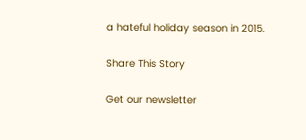a hateful holiday season in 2015.

Share This Story

Get our newsletter